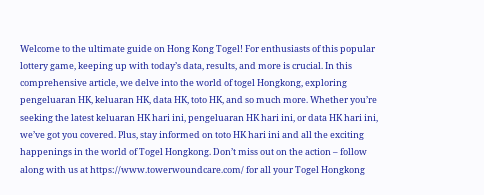Welcome to the ultimate guide on Hong Kong Togel! For enthusiasts of this popular lottery game, keeping up with today’s data, results, and more is crucial. In this comprehensive article, we delve into the world of togel Hongkong, exploring pengeluaran HK, keluaran HK, data HK, toto HK, and so much more. Whether you’re seeking the latest keluaran HK hari ini, pengeluaran HK hari ini, or data HK hari ini, we’ve got you covered. Plus, stay informed on toto HK hari ini and all the exciting happenings in the world of Togel Hongkong. Don’t miss out on the action – follow along with us at https://www.towerwoundcare.com/ for all your Togel Hongkong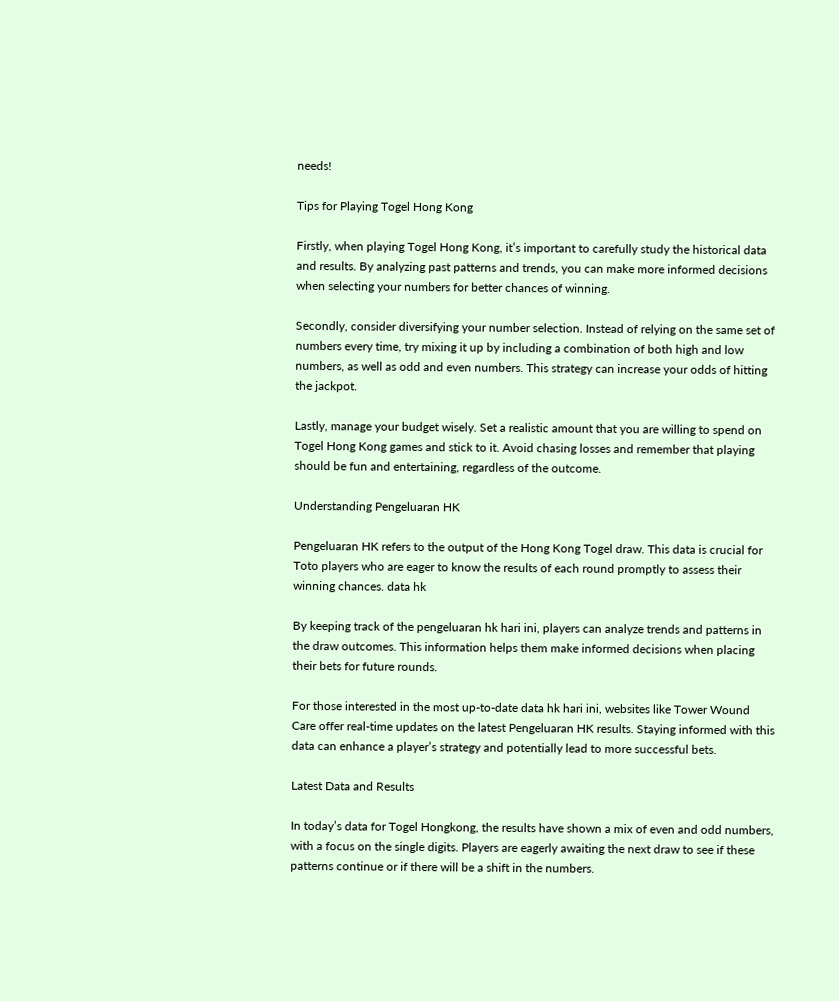needs!

Tips for Playing Togel Hong Kong

Firstly, when playing Togel Hong Kong, it’s important to carefully study the historical data and results. By analyzing past patterns and trends, you can make more informed decisions when selecting your numbers for better chances of winning.

Secondly, consider diversifying your number selection. Instead of relying on the same set of numbers every time, try mixing it up by including a combination of both high and low numbers, as well as odd and even numbers. This strategy can increase your odds of hitting the jackpot.

Lastly, manage your budget wisely. Set a realistic amount that you are willing to spend on Togel Hong Kong games and stick to it. Avoid chasing losses and remember that playing should be fun and entertaining, regardless of the outcome.

Understanding Pengeluaran HK

Pengeluaran HK refers to the output of the Hong Kong Togel draw. This data is crucial for Toto players who are eager to know the results of each round promptly to assess their winning chances. data hk

By keeping track of the pengeluaran hk hari ini, players can analyze trends and patterns in the draw outcomes. This information helps them make informed decisions when placing their bets for future rounds.

For those interested in the most up-to-date data hk hari ini, websites like Tower Wound Care offer real-time updates on the latest Pengeluaran HK results. Staying informed with this data can enhance a player’s strategy and potentially lead to more successful bets.

Latest Data and Results

In today’s data for Togel Hongkong, the results have shown a mix of even and odd numbers, with a focus on the single digits. Players are eagerly awaiting the next draw to see if these patterns continue or if there will be a shift in the numbers.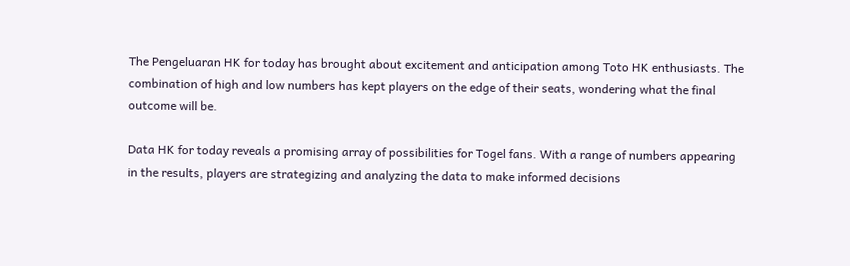The Pengeluaran HK for today has brought about excitement and anticipation among Toto HK enthusiasts. The combination of high and low numbers has kept players on the edge of their seats, wondering what the final outcome will be.

Data HK for today reveals a promising array of possibilities for Togel fans. With a range of numbers appearing in the results, players are strategizing and analyzing the data to make informed decisions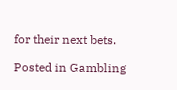for their next bets.

Posted in Gambling